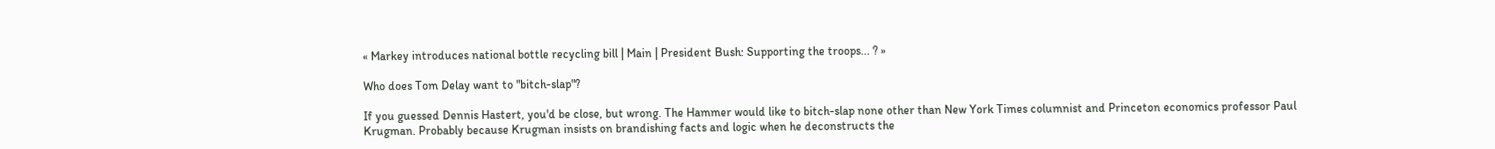« Markey introduces national bottle recycling bill | Main | President Bush: Supporting the troops... ? »

Who does Tom Delay want to "bitch-slap"?

If you guessed Dennis Hastert, you'd be close, but wrong. The Hammer would like to bitch-slap none other than New York Times columnist and Princeton economics professor Paul Krugman. Probably because Krugman insists on brandishing facts and logic when he deconstructs the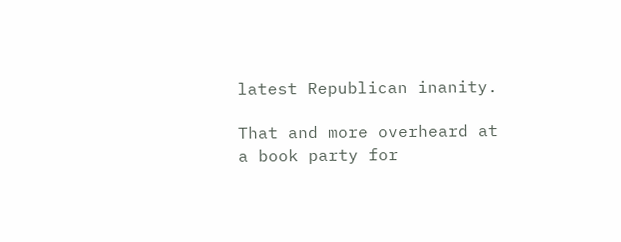latest Republican inanity.

That and more overheard at a book party for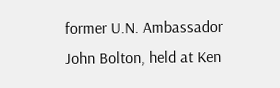former U.N. Ambassador John Bolton, held at Ken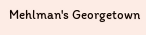Mehlman's Georgetown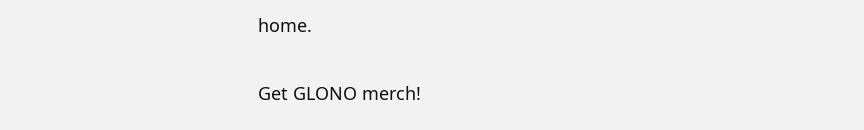home.

Get GLONO merch!